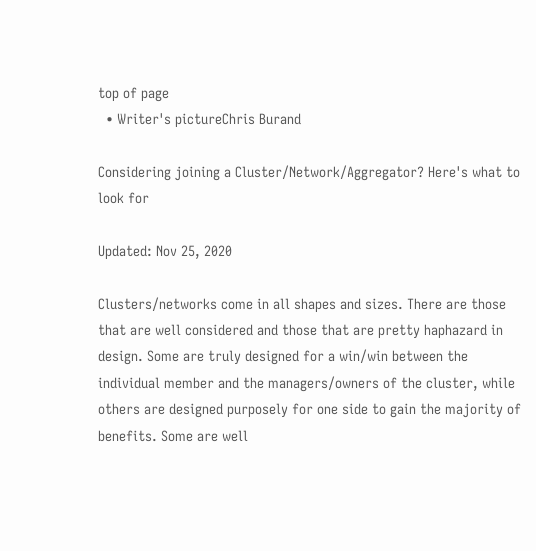top of page
  • Writer's pictureChris Burand

Considering joining a Cluster/Network/Aggregator? Here's what to look for

Updated: Nov 25, 2020

Clusters/networks come in all shapes and sizes. There are those that are well considered and those that are pretty haphazard in design. Some are truly designed for a win/win between the individual member and the managers/owners of the cluster, while others are designed purposely for one side to gain the majority of benefits. Some are well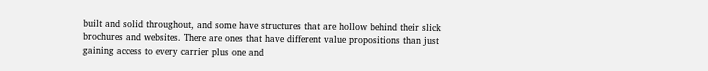built and solid throughout, and some have structures that are hollow behind their slick brochures and websites. There are ones that have different value propositions than just gaining access to every carrier plus one and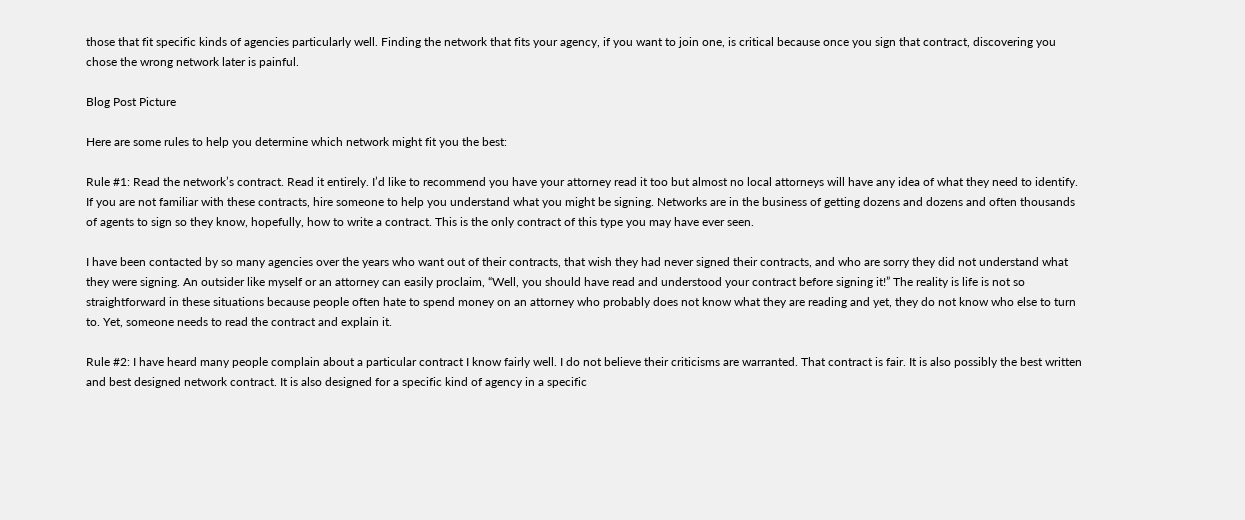those that fit specific kinds of agencies particularly well. Finding the network that fits your agency, if you want to join one, is critical because once you sign that contract, discovering you chose the wrong network later is painful.

Blog Post Picture

Here are some rules to help you determine which network might fit you the best:

Rule #1: Read the network’s contract. Read it entirely. I’d like to recommend you have your attorney read it too but almost no local attorneys will have any idea of what they need to identify. If you are not familiar with these contracts, hire someone to help you understand what you might be signing. Networks are in the business of getting dozens and dozens and often thousands of agents to sign so they know, hopefully, how to write a contract. This is the only contract of this type you may have ever seen.

I have been contacted by so many agencies over the years who want out of their contracts, that wish they had never signed their contracts, and who are sorry they did not understand what they were signing. An outsider like myself or an attorney can easily proclaim, “Well, you should have read and understood your contract before signing it!” The reality is life is not so straightforward in these situations because people often hate to spend money on an attorney who probably does not know what they are reading and yet, they do not know who else to turn to. Yet, someone needs to read the contract and explain it.

Rule #2: I have heard many people complain about a particular contract I know fairly well. I do not believe their criticisms are warranted. That contract is fair. It is also possibly the best written and best designed network contract. It is also designed for a specific kind of agency in a specific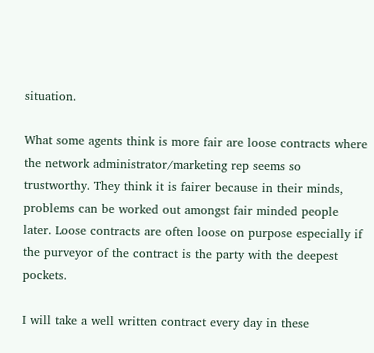situation.

What some agents think is more fair are loose contracts where the network administrator/marketing rep seems so trustworthy. They think it is fairer because in their minds, problems can be worked out amongst fair minded people later. Loose contracts are often loose on purpose especially if the purveyor of the contract is the party with the deepest pockets.

I will take a well written contract every day in these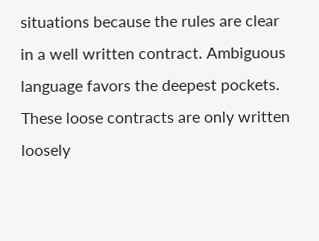situations because the rules are clear in a well written contract. Ambiguous language favors the deepest pockets. These loose contracts are only written loosely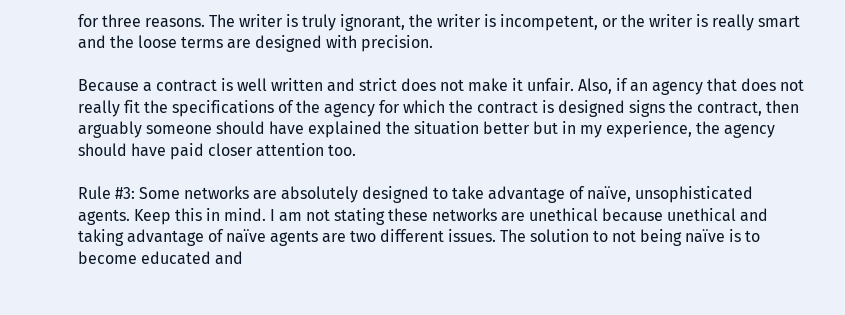for three reasons. The writer is truly ignorant, the writer is incompetent, or the writer is really smart and the loose terms are designed with precision.

Because a contract is well written and strict does not make it unfair. Also, if an agency that does not really fit the specifications of the agency for which the contract is designed signs the contract, then arguably someone should have explained the situation better but in my experience, the agency should have paid closer attention too.

Rule #3: Some networks are absolutely designed to take advantage of naïve, unsophisticated agents. Keep this in mind. I am not stating these networks are unethical because unethical and taking advantage of naïve agents are two different issues. The solution to not being naïve is to become educated and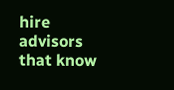hire advisors that know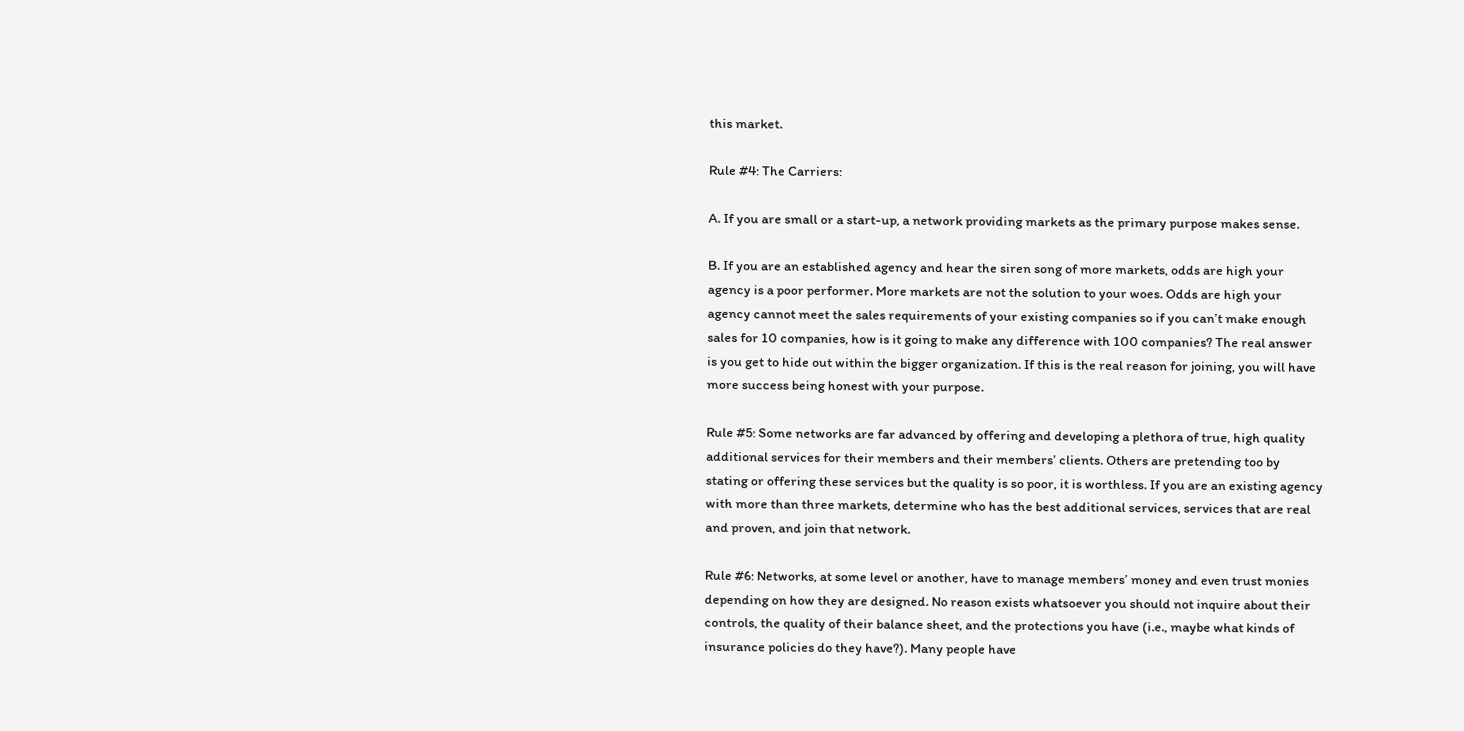this market.

Rule #4: The Carriers:

A. If you are small or a start-up, a network providing markets as the primary purpose makes sense.

B. If you are an established agency and hear the siren song of more markets, odds are high your agency is a poor performer. More markets are not the solution to your woes. Odds are high your agency cannot meet the sales requirements of your existing companies so if you can’t make enough sales for 10 companies, how is it going to make any difference with 100 companies? The real answer is you get to hide out within the bigger organization. If this is the real reason for joining, you will have more success being honest with your purpose.

Rule #5: Some networks are far advanced by offering and developing a plethora of true, high quality additional services for their members and their members’ clients. Others are pretending too by stating or offering these services but the quality is so poor, it is worthless. If you are an existing agency with more than three markets, determine who has the best additional services, services that are real and proven, and join that network.

Rule #6: Networks, at some level or another, have to manage members’ money and even trust monies depending on how they are designed. No reason exists whatsoever you should not inquire about their controls, the quality of their balance sheet, and the protections you have (i.e., maybe what kinds of insurance policies do they have?). Many people have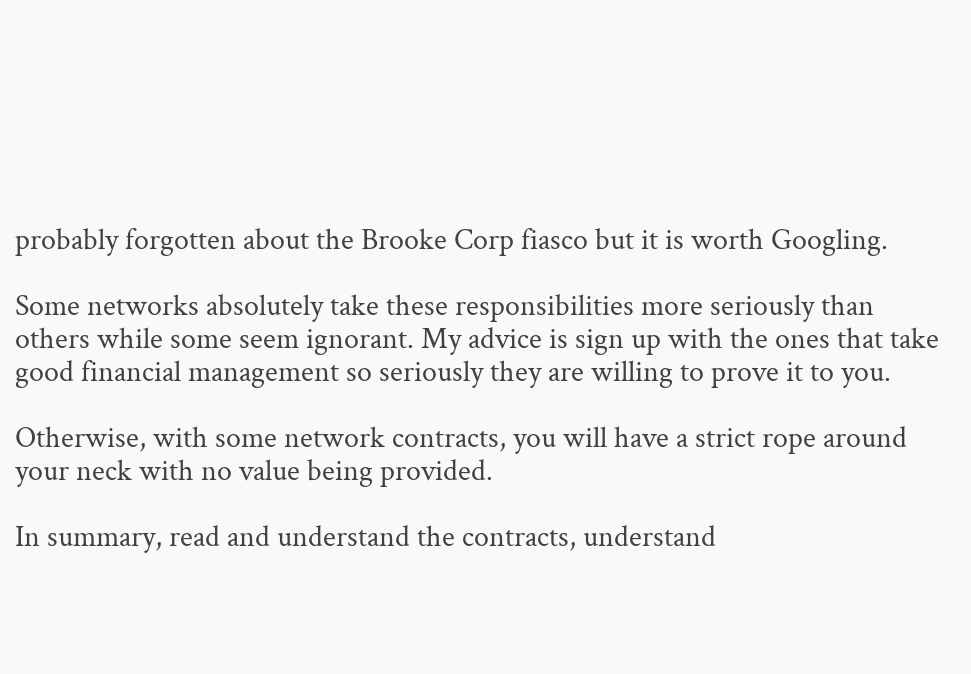probably forgotten about the Brooke Corp fiasco but it is worth Googling.

Some networks absolutely take these responsibilities more seriously than others while some seem ignorant. My advice is sign up with the ones that take good financial management so seriously they are willing to prove it to you.

Otherwise, with some network contracts, you will have a strict rope around your neck with no value being provided.

In summary, read and understand the contracts, understand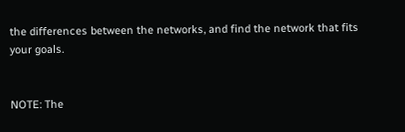the differences between the networks, and find the network that fits your goals.


NOTE: The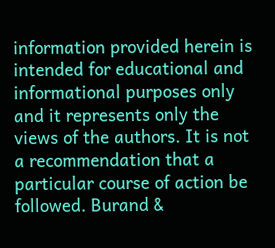information provided herein is intended for educational and informational purposes only and it represents only the views of the authors. It is not a recommendation that a particular course of action be followed. Burand &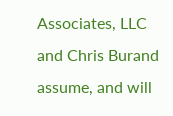Associates, LLC and Chris Burand assume, and will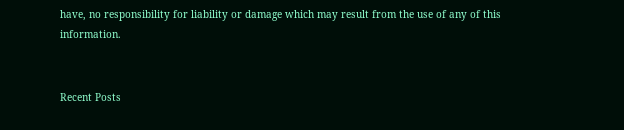have, no responsibility for liability or damage which may result from the use of any of this information.


Recent Posts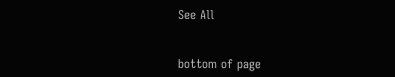See All


bottom of page